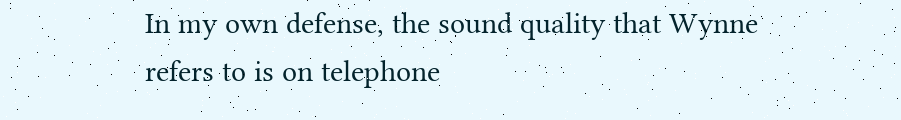In my own defense, the sound quality that Wynne
refers to is on telephone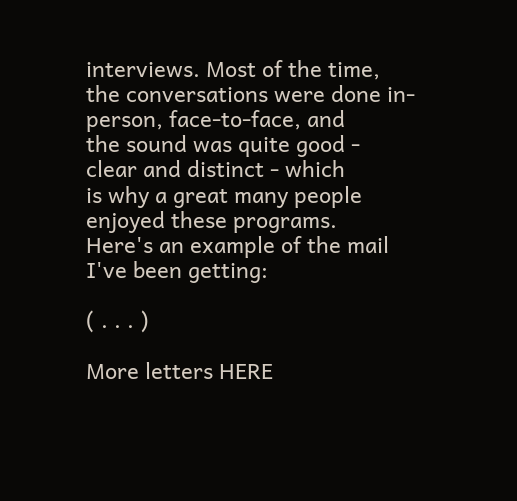interviews. Most of the time,
the conversations were done in-person, face-to-face, and
the sound was quite good - clear and distinct - which
is why a great many people enjoyed these programs.
Here's an example of the mail I've been getting:

( . . . )

More letters HERE